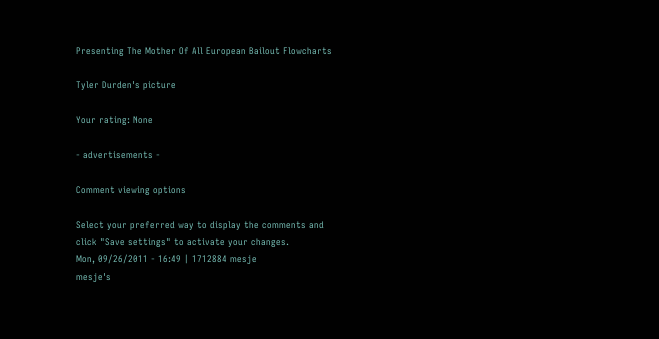Presenting The Mother Of All European Bailout Flowcharts

Tyler Durden's picture

Your rating: None

- advertisements -

Comment viewing options

Select your preferred way to display the comments and click "Save settings" to activate your changes.
Mon, 09/26/2011 - 16:49 | 1712884 mesje
mesje's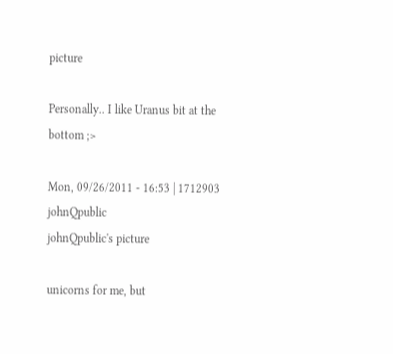picture

Personally.. I like Uranus bit at the bottom ;>

Mon, 09/26/2011 - 16:53 | 1712903 johnQpublic
johnQpublic's picture

unicorns for me, but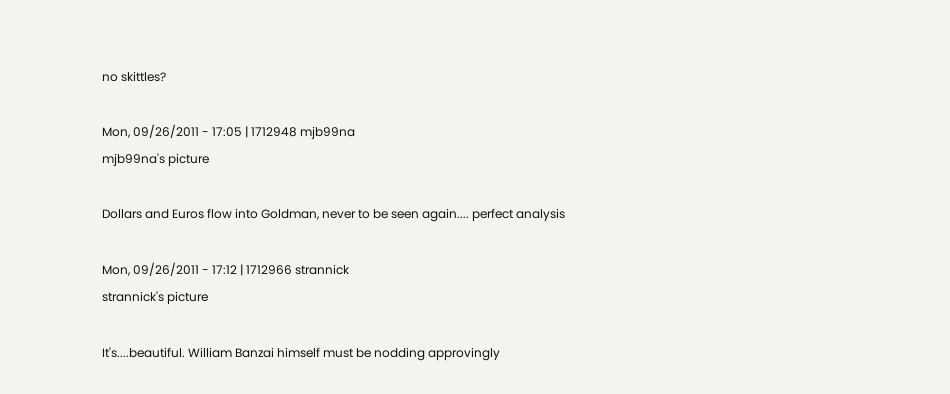no skittles?

Mon, 09/26/2011 - 17:05 | 1712948 mjb99na
mjb99na's picture

Dollars and Euros flow into Goldman, never to be seen again.... perfect analysis

Mon, 09/26/2011 - 17:12 | 1712966 strannick
strannick's picture

It's....beautiful. William Banzai himself must be nodding approvingly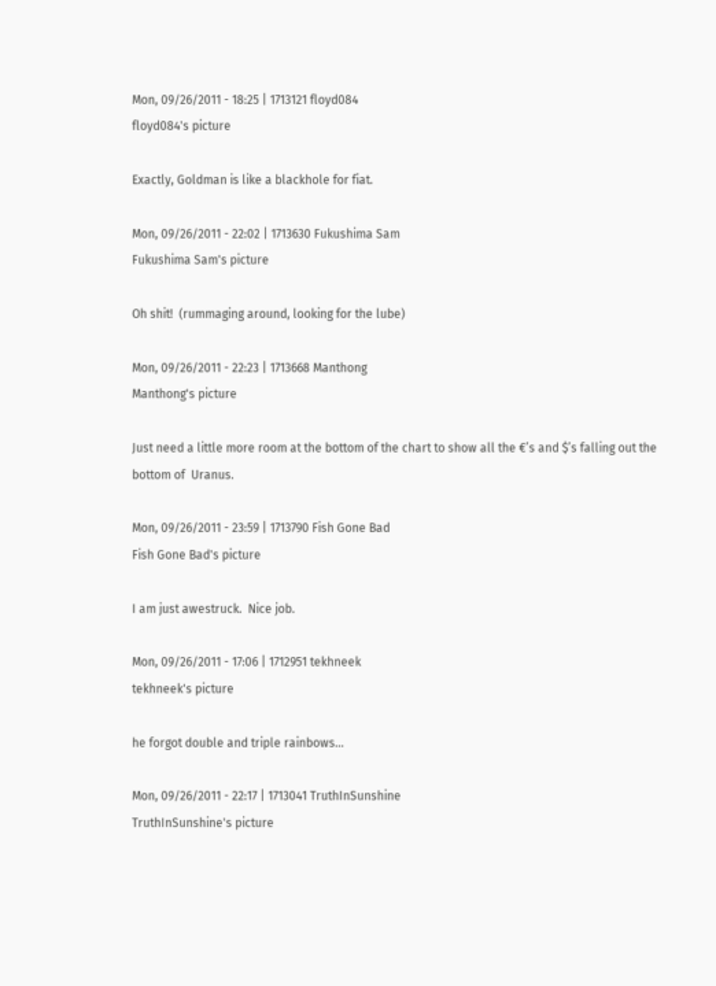Mon, 09/26/2011 - 18:25 | 1713121 floyd084
floyd084's picture

Exactly, Goldman is like a blackhole for fiat.

Mon, 09/26/2011 - 22:02 | 1713630 Fukushima Sam
Fukushima Sam's picture

Oh shit!  (rummaging around, looking for the lube)

Mon, 09/26/2011 - 22:23 | 1713668 Manthong
Manthong's picture

Just need a little more room at the bottom of the chart to show all the €’s and $’s falling out the bottom of  Uranus.

Mon, 09/26/2011 - 23:59 | 1713790 Fish Gone Bad
Fish Gone Bad's picture

I am just awestruck.  Nice job.

Mon, 09/26/2011 - 17:06 | 1712951 tekhneek
tekhneek's picture

he forgot double and triple rainbows...

Mon, 09/26/2011 - 22:17 | 1713041 TruthInSunshine
TruthInSunshine's picture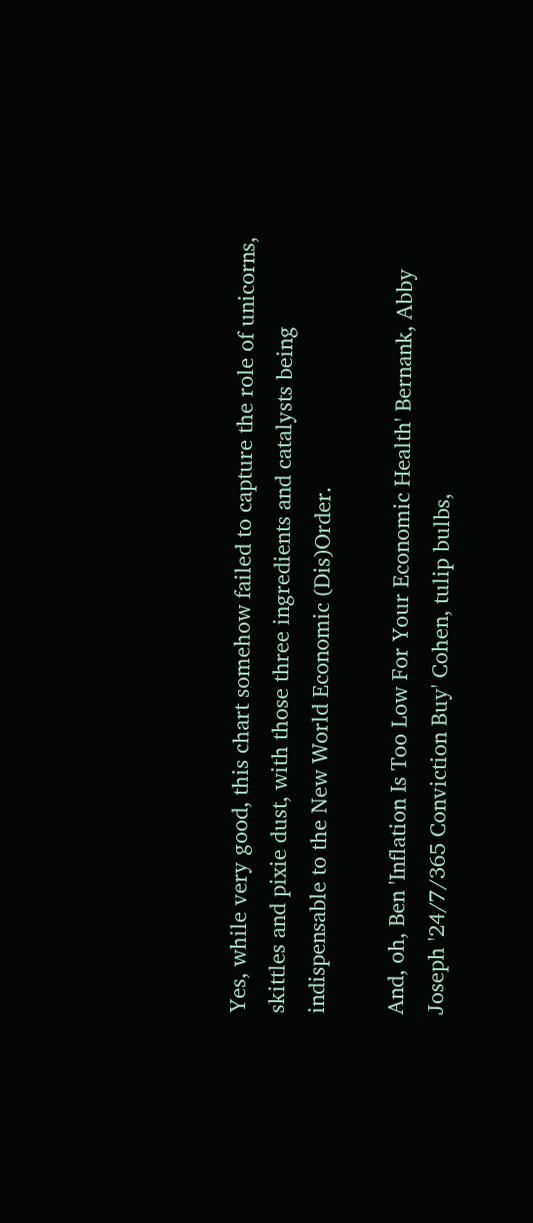Yes, while very good, this chart somehow failed to capture the role of unicorns, skittles and pixie dust, with those three ingredients and catalysts being indispensable to the New World Economic (Dis)Order.

And, oh, Ben 'Inflation Is Too Low For Your Economic Health' Bernank, Abby Joseph '24/7/365 Conviction Buy' Cohen, tulip bulbs,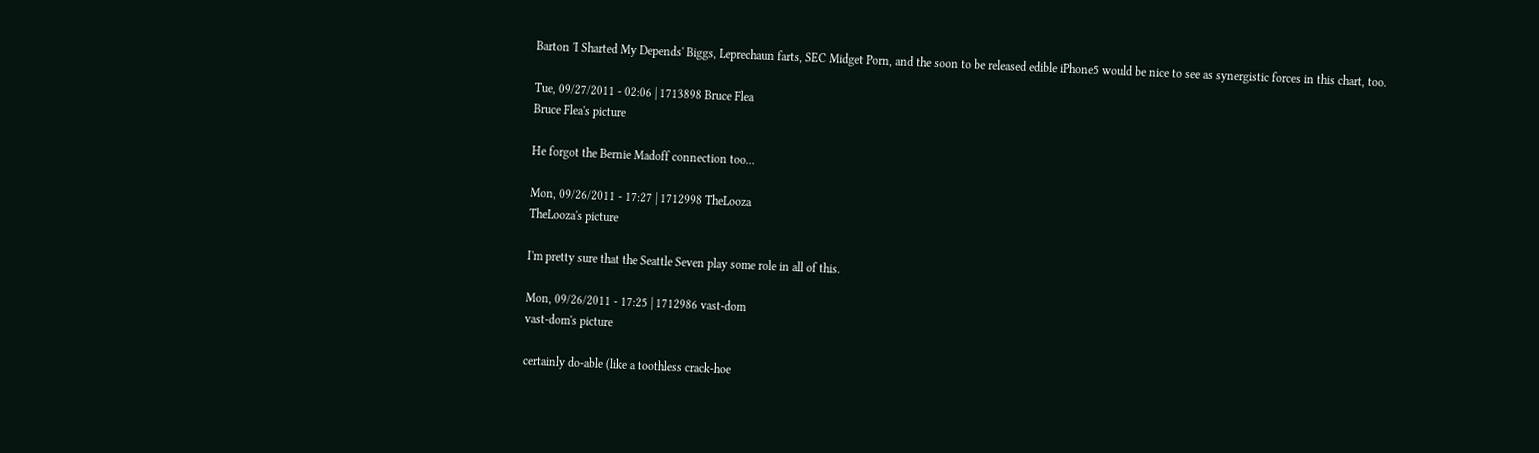Barton 'I Sharted My Depends' Biggs, Leprechaun farts, SEC Midget Porn, and the soon to be released edible iPhone5 would be nice to see as synergistic forces in this chart, too.

Tue, 09/27/2011 - 02:06 | 1713898 Bruce Flea
Bruce Flea's picture

He forgot the Bernie Madoff connection too...

Mon, 09/26/2011 - 17:27 | 1712998 TheLooza
TheLooza's picture

I'm pretty sure that the Seattle Seven play some role in all of this.

Mon, 09/26/2011 - 17:25 | 1712986 vast-dom
vast-dom's picture

certainly do-able (like a toothless crack-hoe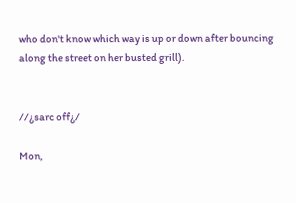who don't know which way is up or down after bouncing along the street on her busted grill).


//¿sarc off¿/

Mon,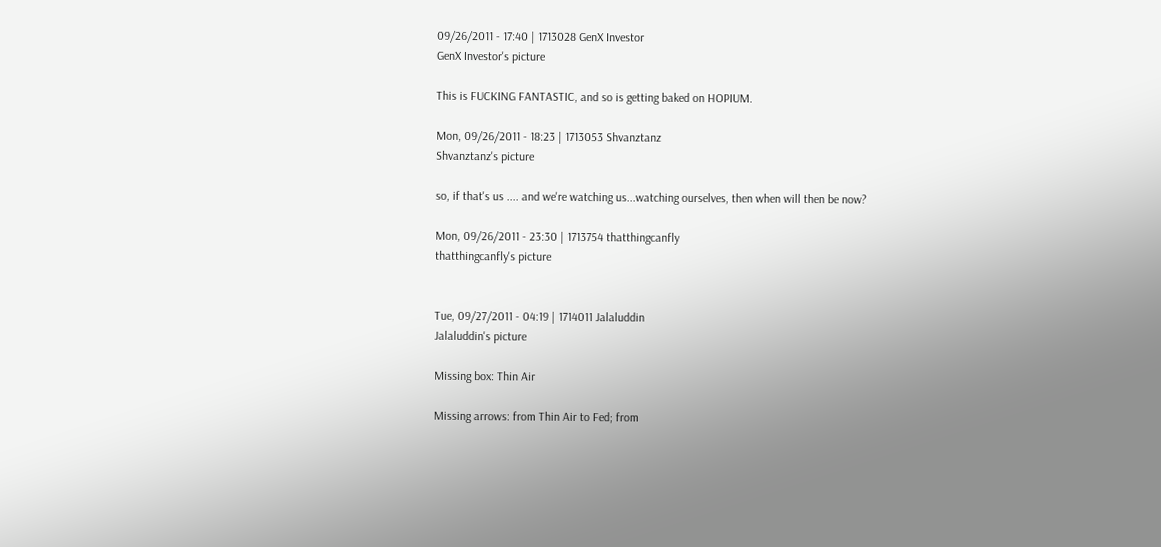09/26/2011 - 17:40 | 1713028 GenX Investor
GenX Investor's picture

This is FUCKING FANTASTIC, and so is getting baked on HOPIUM.

Mon, 09/26/2011 - 18:23 | 1713053 Shvanztanz
Shvanztanz's picture

so, if that's us .... and we're watching us...watching ourselves, then when will then be now?

Mon, 09/26/2011 - 23:30 | 1713754 thatthingcanfly
thatthingcanfly's picture


Tue, 09/27/2011 - 04:19 | 1714011 Jalaluddin
Jalaluddin's picture

Missing box: Thin Air

Missing arrows: from Thin Air to Fed; from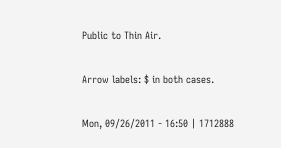Public to Thin Air.

Arrow labels: $ in both cases.

Mon, 09/26/2011 - 16:50 | 1712888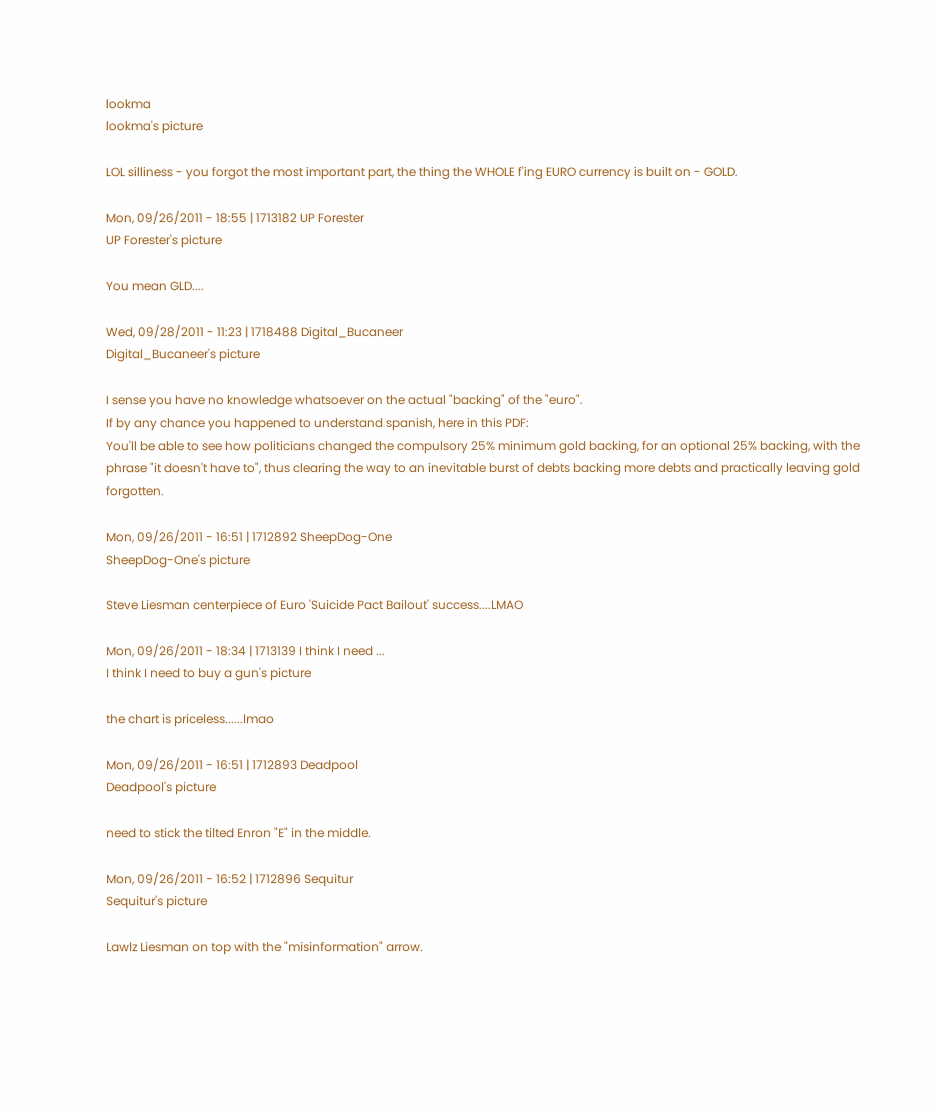lookma
lookma's picture

LOL silliness - you forgot the most important part, the thing the WHOLE f'ing EURO currency is built on - GOLD.

Mon, 09/26/2011 - 18:55 | 1713182 UP Forester
UP Forester's picture

You mean GLD....

Wed, 09/28/2011 - 11:23 | 1718488 Digital_Bucaneer
Digital_Bucaneer's picture

I sense you have no knowledge whatsoever on the actual "backing" of the "euro".
If by any chance you happened to understand spanish, here in this PDF:
You'll be able to see how politicians changed the compulsory 25% minimum gold backing, for an optional 25% backing, with the phrase "it doesn't have to", thus clearing the way to an inevitable burst of debts backing more debts and practically leaving gold forgotten.

Mon, 09/26/2011 - 16:51 | 1712892 SheepDog-One
SheepDog-One's picture

Steve Liesman centerpiece of Euro 'Suicide Pact Bailout' success....LMAO

Mon, 09/26/2011 - 18:34 | 1713139 I think I need ...
I think I need to buy a gun's picture

the chart is priceless......lmao

Mon, 09/26/2011 - 16:51 | 1712893 Deadpool
Deadpool's picture

need to stick the tilted Enron "E" in the middle.

Mon, 09/26/2011 - 16:52 | 1712896 Sequitur
Sequitur's picture

Lawlz Liesman on top with the "misinformation" arrow.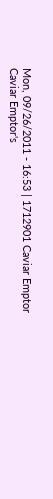Mon, 09/26/2011 - 16:53 | 1712901 Caviar Emptor
Caviar Emptor's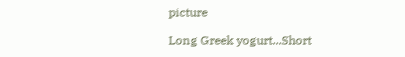picture

Long Greek yogurt...Short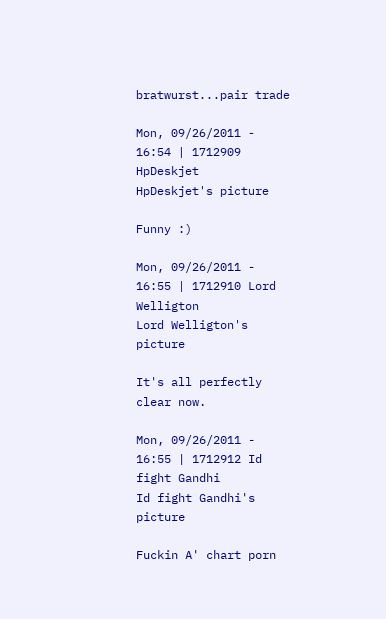bratwurst...pair trade

Mon, 09/26/2011 - 16:54 | 1712909 HpDeskjet
HpDeskjet's picture

Funny :)

Mon, 09/26/2011 - 16:55 | 1712910 Lord Welligton
Lord Welligton's picture

It's all perfectly clear now.

Mon, 09/26/2011 - 16:55 | 1712912 Id fight Gandhi
Id fight Gandhi's picture

Fuckin A' chart porn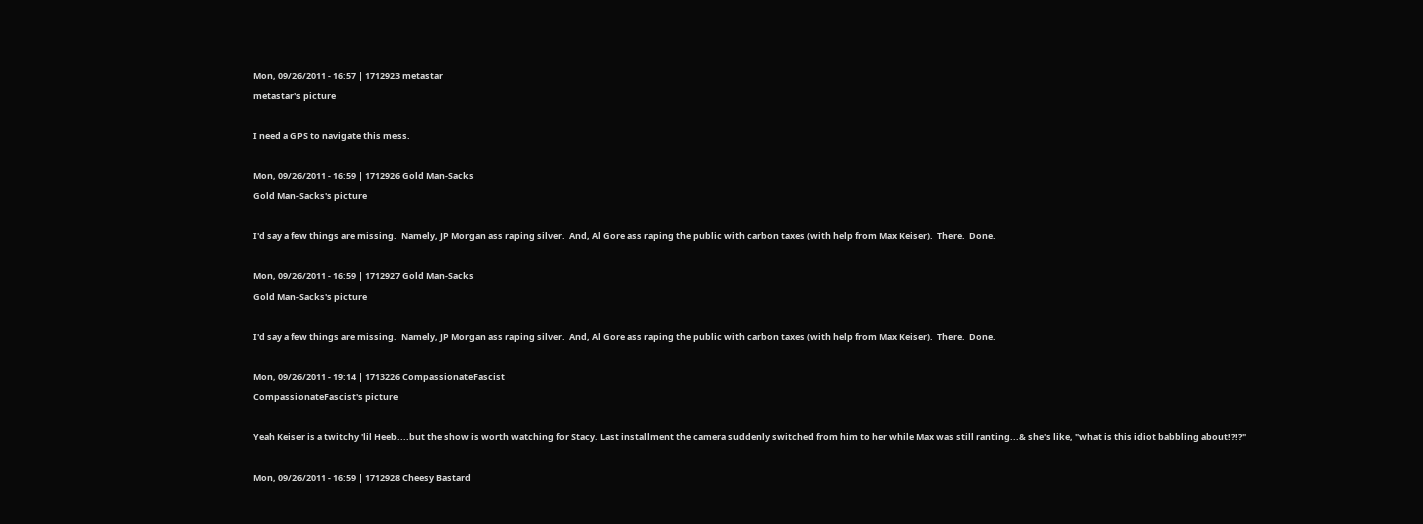Mon, 09/26/2011 - 16:57 | 1712923 metastar
metastar's picture

I need a GPS to navigate this mess.

Mon, 09/26/2011 - 16:59 | 1712926 Gold Man-Sacks
Gold Man-Sacks's picture

I'd say a few things are missing.  Namely, JP Morgan ass raping silver.  And, Al Gore ass raping the public with carbon taxes (with help from Max Keiser).  There.  Done.

Mon, 09/26/2011 - 16:59 | 1712927 Gold Man-Sacks
Gold Man-Sacks's picture

I'd say a few things are missing.  Namely, JP Morgan ass raping silver.  And, Al Gore ass raping the public with carbon taxes (with help from Max Keiser).  There.  Done.

Mon, 09/26/2011 - 19:14 | 1713226 CompassionateFascist
CompassionateFascist's picture

Yeah Keiser is a twitchy 'lil Heeb....but the show is worth watching for Stacy. Last installment the camera suddenly switched from him to her while Max was still ranting...& she's like, "what is this idiot babbling about!?!?"

Mon, 09/26/2011 - 16:59 | 1712928 Cheesy Bastard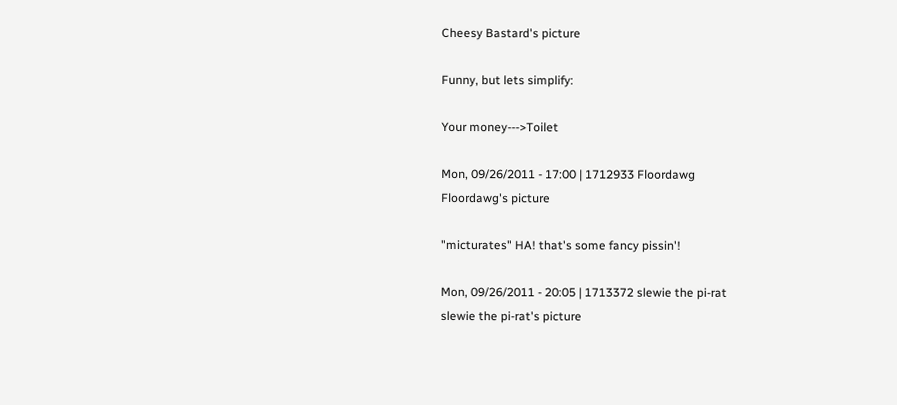Cheesy Bastard's picture

Funny, but lets simplify:

Your money--->Toilet

Mon, 09/26/2011 - 17:00 | 1712933 Floordawg
Floordawg's picture

"micturates" HA! that's some fancy pissin'!

Mon, 09/26/2011 - 20:05 | 1713372 slewie the pi-rat
slewie the pi-rat's picture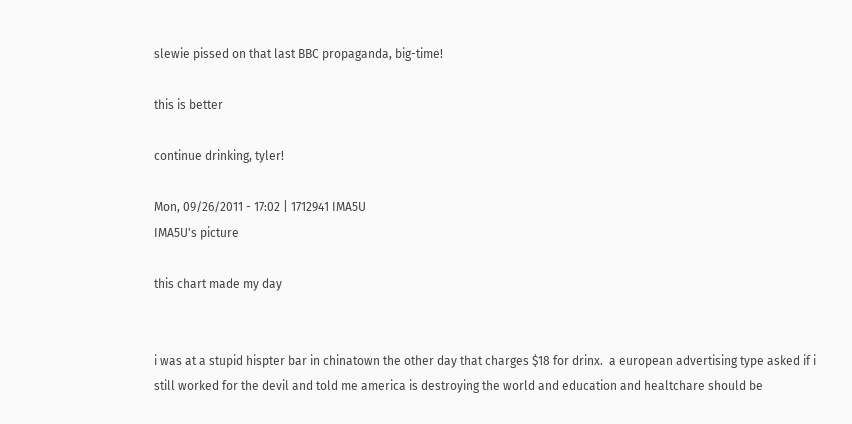slewie pissed on that last BBC propaganda, big-time!

this is better

continue drinking, tyler!

Mon, 09/26/2011 - 17:02 | 1712941 IMA5U
IMA5U's picture

this chart made my day


i was at a stupid hispter bar in chinatown the other day that charges $18 for drinx.  a european advertising type asked if i still worked for the devil and told me america is destroying the world and education and healtchare should be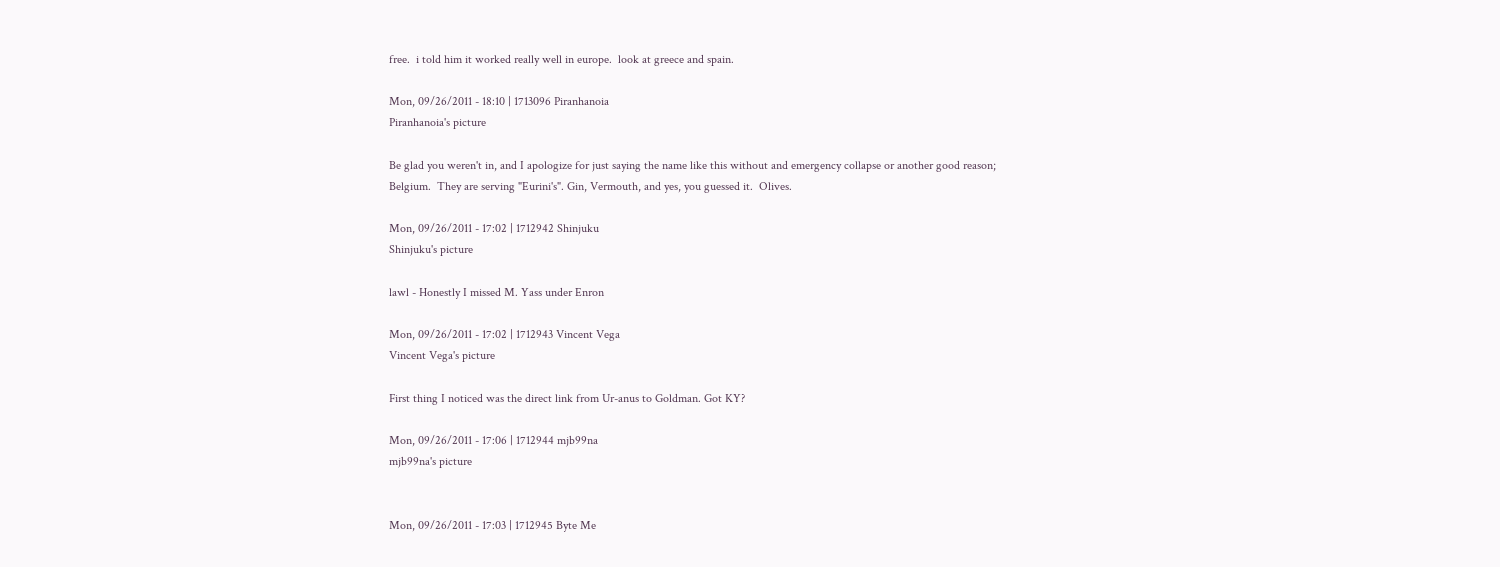free.  i told him it worked really well in europe.  look at greece and spain.

Mon, 09/26/2011 - 18:10 | 1713096 Piranhanoia
Piranhanoia's picture

Be glad you weren't in, and I apologize for just saying the name like this without and emergency collapse or another good reason; Belgium.  They are serving "Eurini's". Gin, Vermouth, and yes, you guessed it.  Olives.

Mon, 09/26/2011 - 17:02 | 1712942 Shinjuku
Shinjuku's picture

lawl - Honestly I missed M. Yass under Enron

Mon, 09/26/2011 - 17:02 | 1712943 Vincent Vega
Vincent Vega's picture

First thing I noticed was the direct link from Ur-anus to Goldman. Got KY?

Mon, 09/26/2011 - 17:06 | 1712944 mjb99na
mjb99na's picture


Mon, 09/26/2011 - 17:03 | 1712945 Byte Me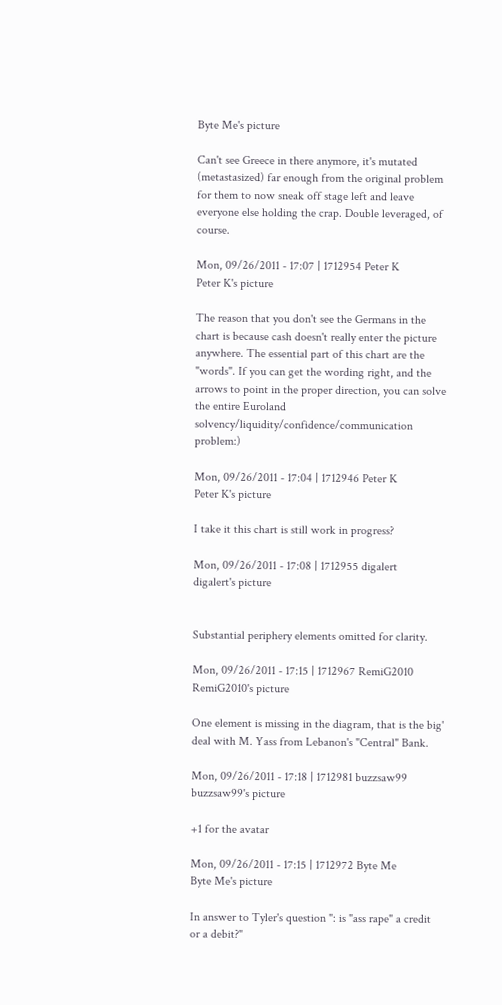Byte Me's picture

Can't see Greece in there anymore, it's mutated (metastasized) far enough from the original problem for them to now sneak off stage left and leave everyone else holding the crap. Double leveraged, of course.

Mon, 09/26/2011 - 17:07 | 1712954 Peter K
Peter K's picture

The reason that you don't see the Germans in the chart is because cash doesn't really enter the picture anywhere. The essential part of this chart are the "words". If you can get the wording right, and the arrows to point in the proper direction, you can solve the entire Euroland solvency/liquidity/confidence/communication problem:)

Mon, 09/26/2011 - 17:04 | 1712946 Peter K
Peter K's picture

I take it this chart is still work in progress?

Mon, 09/26/2011 - 17:08 | 1712955 digalert
digalert's picture


Substantial periphery elements omitted for clarity.

Mon, 09/26/2011 - 17:15 | 1712967 RemiG2010
RemiG2010's picture

One element is missing in the diagram, that is the big' deal with M. Yass from Lebanon's "Central" Bank.

Mon, 09/26/2011 - 17:18 | 1712981 buzzsaw99
buzzsaw99's picture

+1 for the avatar

Mon, 09/26/2011 - 17:15 | 1712972 Byte Me
Byte Me's picture

In answer to Tyler's question ": is "ass rape" a credit or a debit?"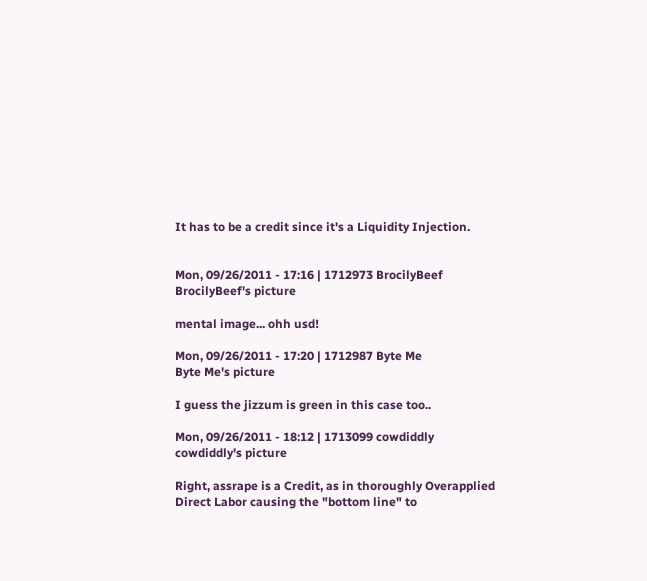It has to be a credit since it's a Liquidity Injection.


Mon, 09/26/2011 - 17:16 | 1712973 BrocilyBeef
BrocilyBeef's picture

mental image... ohh usd!

Mon, 09/26/2011 - 17:20 | 1712987 Byte Me
Byte Me's picture

I guess the jizzum is green in this case too..

Mon, 09/26/2011 - 18:12 | 1713099 cowdiddly
cowdiddly's picture

Right, assrape is a Credit, as in thoroughly Overapplied Direct Labor causing the "bottom line" to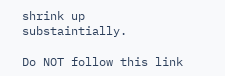shrink up substaintially.

Do NOT follow this link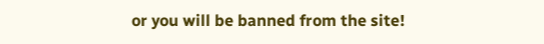or you will be banned from the site!